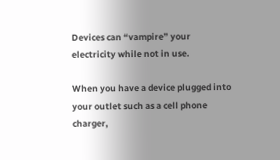Devices can “vampire” your electricity while not in use.

When you have a device plugged into your outlet such as a cell phone charger,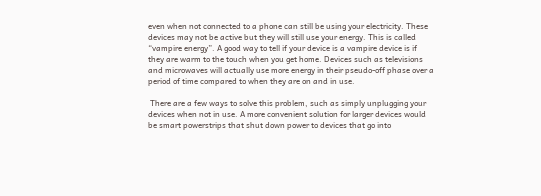even when not connected to a phone can still be using your electricity. These devices may not be active but they will still use your energy. This is called “vampire energy”. A good way to tell if your device is a vampire device is if they are warm to the touch when you get home. Devices such as televisions and microwaves will actually use more energy in their pseudo-off phase over a period of time compared to when they are on and in use.

 There are a few ways to solve this problem, such as simply unplugging your devices when not in use. A more convenient solution for larger devices would be smart powerstrips that shut down power to devices that go into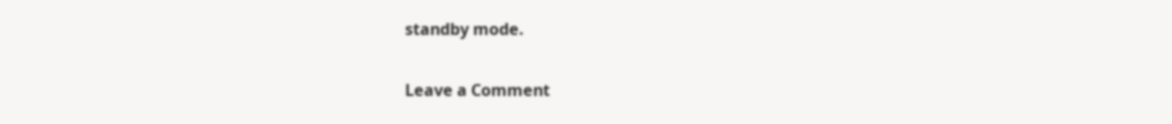standby mode.

Leave a Comment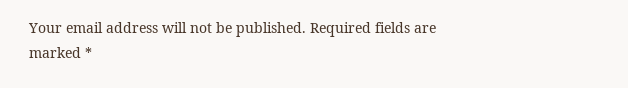Your email address will not be published. Required fields are marked *